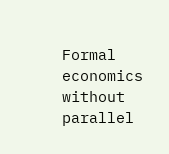Formal economics without parallel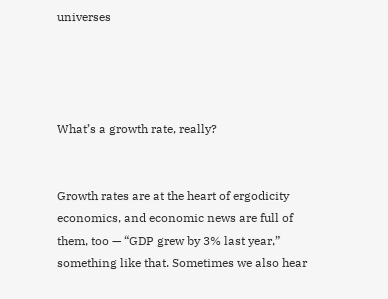universes




What’s a growth rate, really?


Growth rates are at the heart of ergodicity economics, and economic news are full of them, too — “GDP grew by 3% last year,” something like that. Sometimes we also hear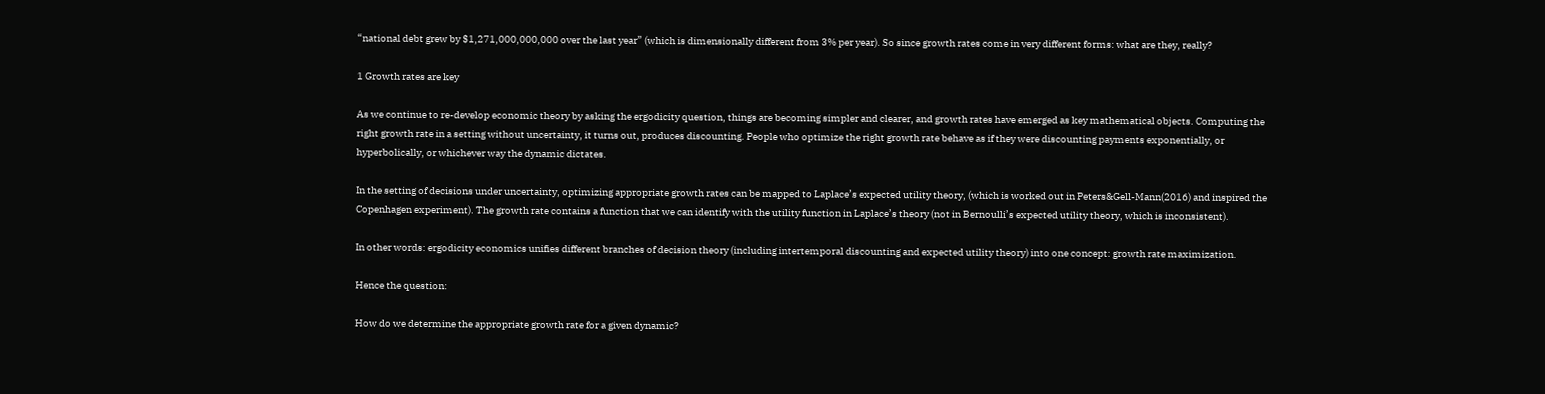“national debt grew by $1,271,000,000,000 over the last year” (which is dimensionally different from 3% per year). So since growth rates come in very different forms: what are they, really?

1 Growth rates are key

As we continue to re-develop economic theory by asking the ergodicity question, things are becoming simpler and clearer, and growth rates have emerged as key mathematical objects. Computing the right growth rate in a setting without uncertainty, it turns out, produces discounting. People who optimize the right growth rate behave as if they were discounting payments exponentially, or hyperbolically, or whichever way the dynamic dictates.

In the setting of decisions under uncertainty, optimizing appropriate growth rates can be mapped to Laplace’s expected utility theory, (which is worked out in Peters&Gell-Mann(2016) and inspired the Copenhagen experiment). The growth rate contains a function that we can identify with the utility function in Laplace’s theory (not in Bernoulli’s expected utility theory, which is inconsistent).

In other words: ergodicity economics unifies different branches of decision theory (including intertemporal discounting and expected utility theory) into one concept: growth rate maximization.

Hence the question:

How do we determine the appropriate growth rate for a given dynamic?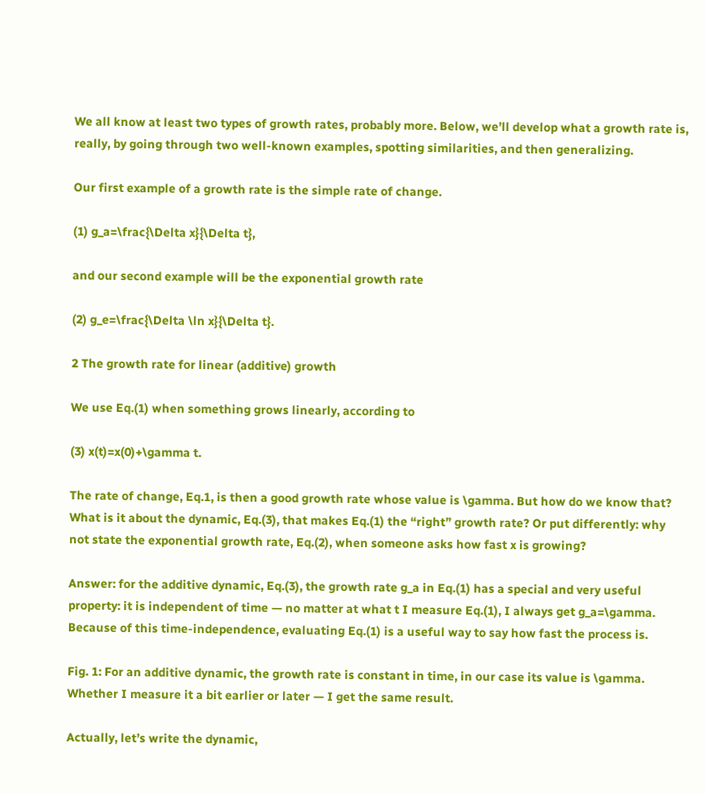We all know at least two types of growth rates, probably more. Below, we’ll develop what a growth rate is, really, by going through two well-known examples, spotting similarities, and then generalizing.

Our first example of a growth rate is the simple rate of change.

(1) g_a=\frac{\Delta x}{\Delta t},

and our second example will be the exponential growth rate

(2) g_e=\frac{\Delta \ln x}{\Delta t}.

2 The growth rate for linear (additive) growth

We use Eq.(1) when something grows linearly, according to

(3) x(t)=x(0)+\gamma t.

The rate of change, Eq.1, is then a good growth rate whose value is \gamma. But how do we know that? What is it about the dynamic, Eq.(3), that makes Eq.(1) the “right” growth rate? Or put differently: why not state the exponential growth rate, Eq.(2), when someone asks how fast x is growing?

Answer: for the additive dynamic, Eq.(3), the growth rate g_a in Eq.(1) has a special and very useful property: it is independent of time — no matter at what t I measure Eq.(1), I always get g_a=\gamma. Because of this time-independence, evaluating Eq.(1) is a useful way to say how fast the process is.

Fig. 1: For an additive dynamic, the growth rate is constant in time, in our case its value is \gamma. Whether I measure it a bit earlier or later — I get the same result.

Actually, let’s write the dynamic,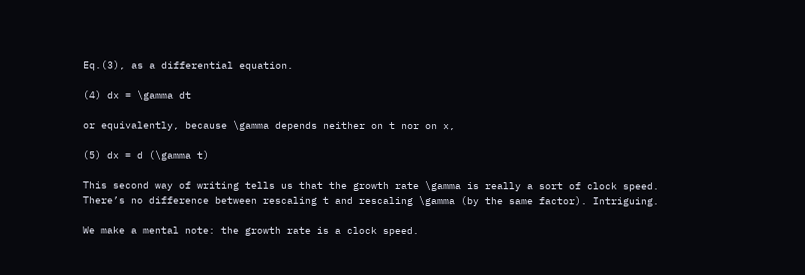Eq.(3), as a differential equation.

(4) dx = \gamma dt

or equivalently, because \gamma depends neither on t nor on x,

(5) dx = d (\gamma t)

This second way of writing tells us that the growth rate \gamma is really a sort of clock speed. There’s no difference between rescaling t and rescaling \gamma (by the same factor). Intriguing.

We make a mental note: the growth rate is a clock speed.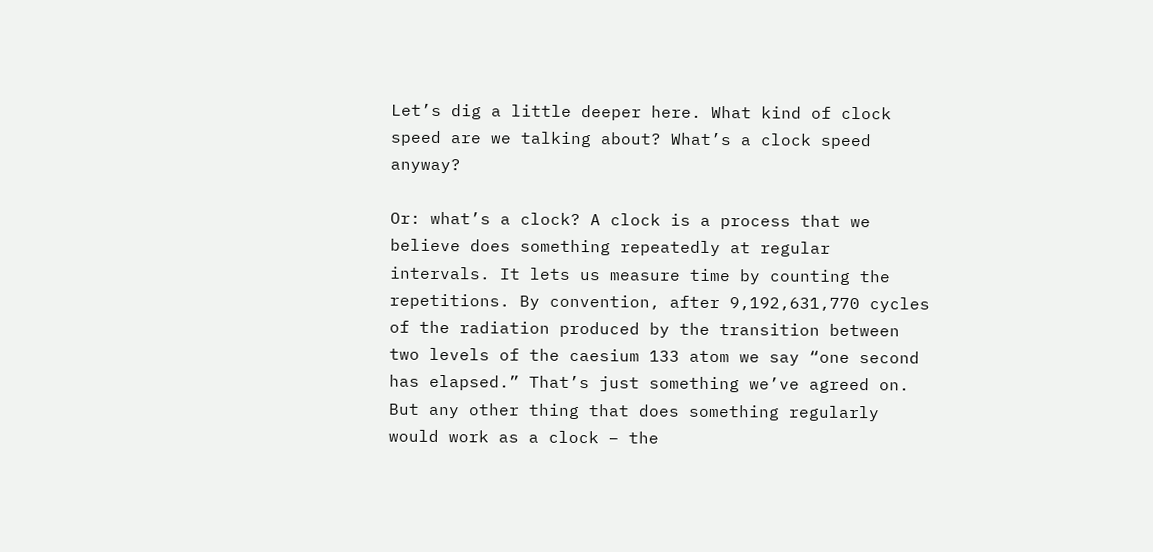Let’s dig a little deeper here. What kind of clock speed are we talking about? What’s a clock speed anyway?

Or: what’s a clock? A clock is a process that we believe does something repeatedly at regular intervals. It lets us measure time by counting the repetitions. By convention, after 9,192,631,770 cycles of the radiation produced by the transition between two levels of the caesium 133 atom we say “one second has elapsed.” That’s just something we’ve agreed on. But any other thing that does something regularly would work as a clock – the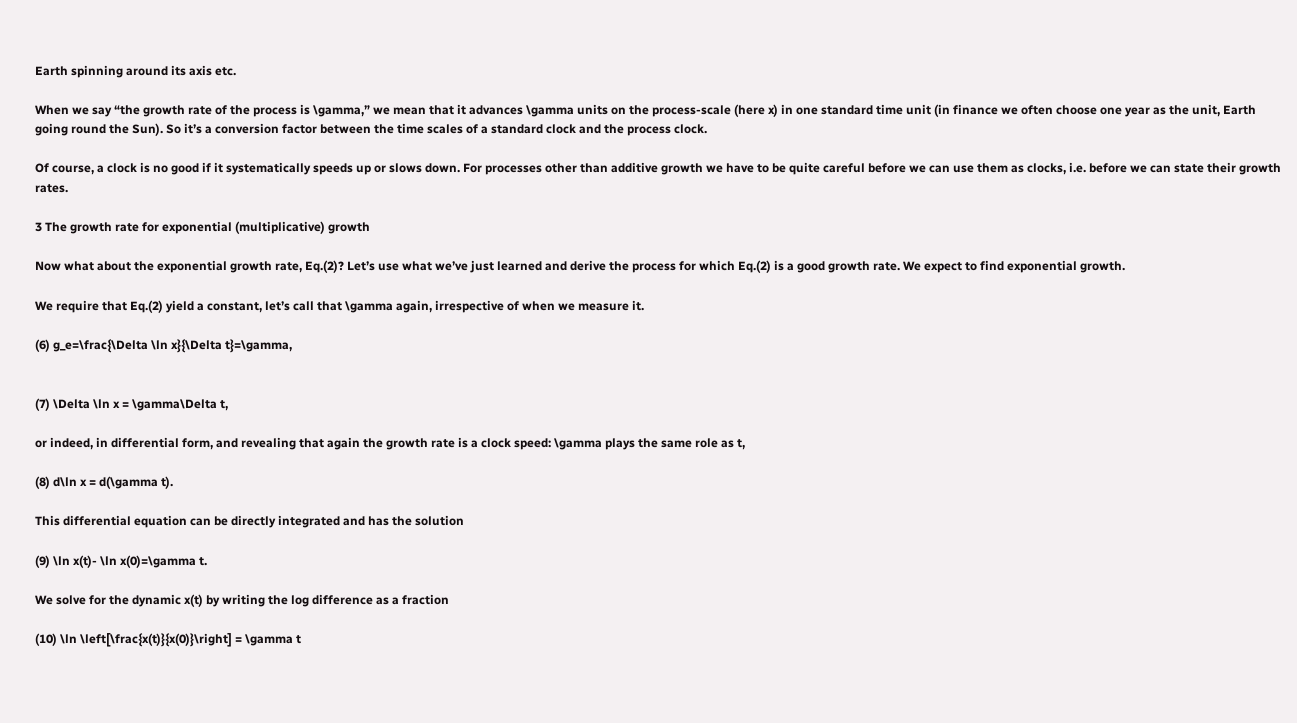Earth spinning around its axis etc.

When we say “the growth rate of the process is \gamma,” we mean that it advances \gamma units on the process-scale (here x) in one standard time unit (in finance we often choose one year as the unit, Earth going round the Sun). So it’s a conversion factor between the time scales of a standard clock and the process clock.

Of course, a clock is no good if it systematically speeds up or slows down. For processes other than additive growth we have to be quite careful before we can use them as clocks, i.e. before we can state their growth rates.

3 The growth rate for exponential (multiplicative) growth

Now what about the exponential growth rate, Eq.(2)? Let’s use what we’ve just learned and derive the process for which Eq.(2) is a good growth rate. We expect to find exponential growth.

We require that Eq.(2) yield a constant, let’s call that \gamma again, irrespective of when we measure it.

(6) g_e=\frac{\Delta \ln x}{\Delta t}=\gamma,


(7) \Delta \ln x = \gamma\Delta t,

or indeed, in differential form, and revealing that again the growth rate is a clock speed: \gamma plays the same role as t,

(8) d\ln x = d(\gamma t).

This differential equation can be directly integrated and has the solution

(9) \ln x(t)- \ln x(0)=\gamma t.

We solve for the dynamic x(t) by writing the log difference as a fraction

(10) \ln \left[\frac{x(t)}{x(0)}\right] = \gamma t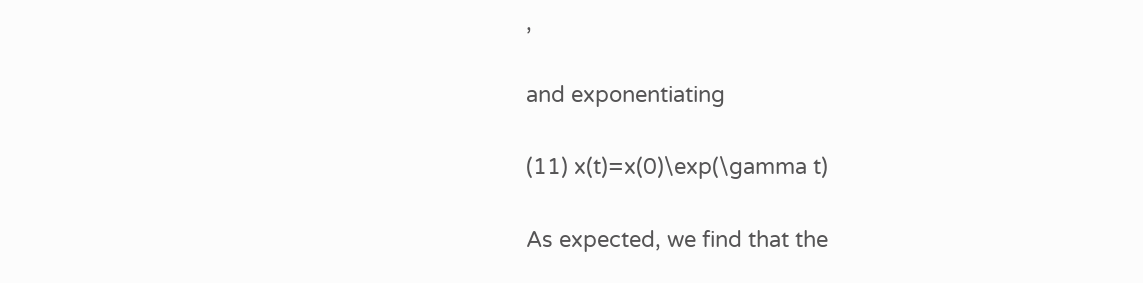,

and exponentiating

(11) x(t)=x(0)\exp(\gamma t)

As expected, we find that the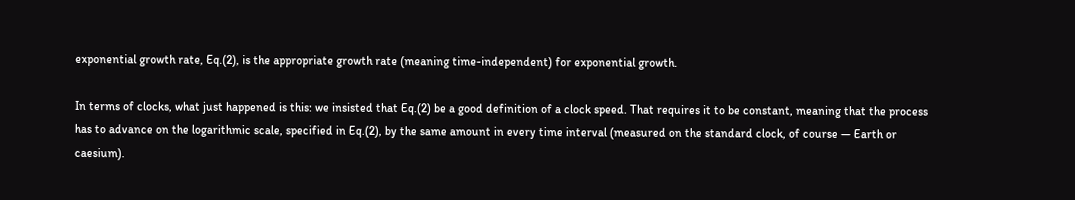exponential growth rate, Eq.(2), is the appropriate growth rate (meaning time-independent) for exponential growth.

In terms of clocks, what just happened is this: we insisted that Eq.(2) be a good definition of a clock speed. That requires it to be constant, meaning that the process has to advance on the logarithmic scale, specified in Eq.(2), by the same amount in every time interval (measured on the standard clock, of course — Earth or caesium).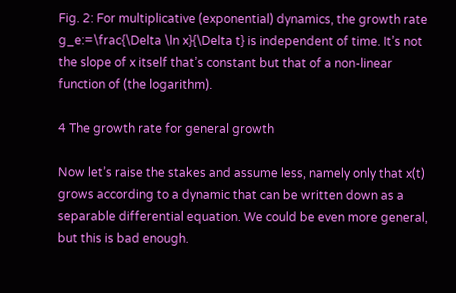Fig. 2: For multiplicative (exponential) dynamics, the growth rate g_e:=\frac{\Delta \ln x}{\Delta t} is independent of time. It’s not the slope of x itself that’s constant but that of a non-linear function of (the logarithm).

4 The growth rate for general growth

Now let’s raise the stakes and assume less, namely only that x(t) grows according to a dynamic that can be written down as a separable differential equation. We could be even more general, but this is bad enough.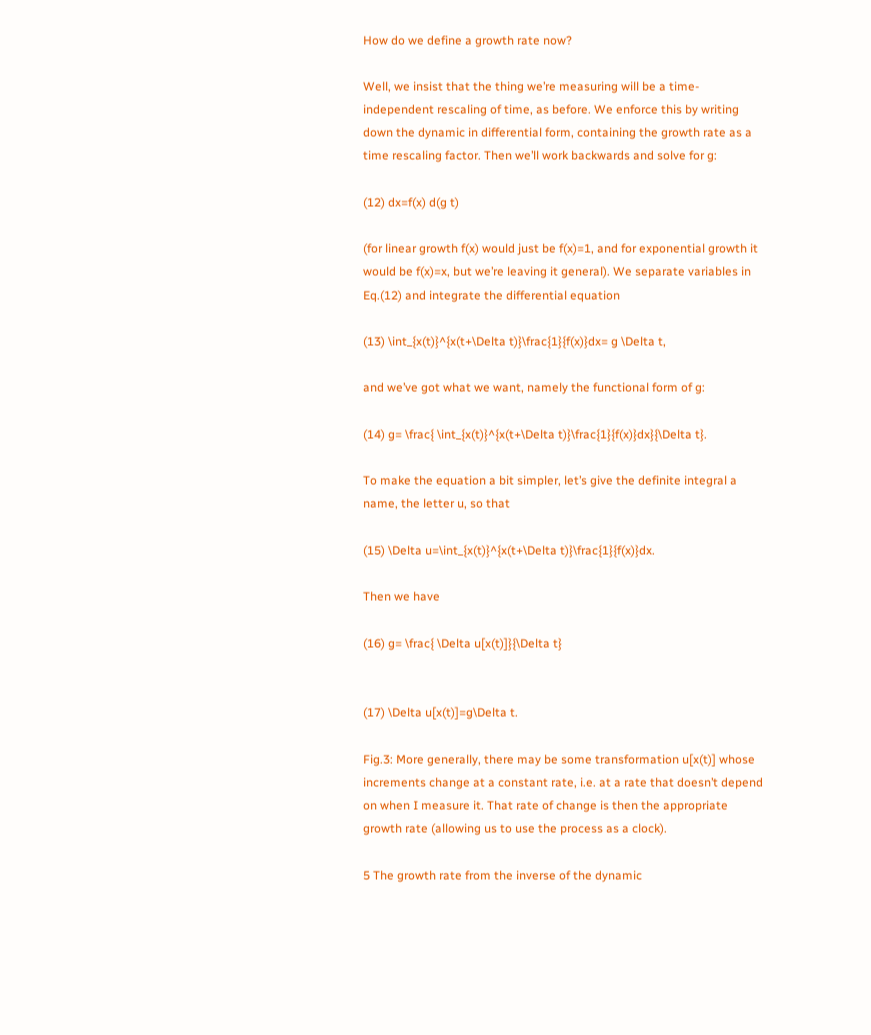How do we define a growth rate now?

Well, we insist that the thing we’re measuring will be a time-independent rescaling of time, as before. We enforce this by writing down the dynamic in differential form, containing the growth rate as a time rescaling factor. Then we’ll work backwards and solve for g:

(12) dx=f(x) d(g t)

(for linear growth f(x) would just be f(x)=1, and for exponential growth it would be f(x)=x, but we’re leaving it general). We separate variables in Eq.(12) and integrate the differential equation

(13) \int_{x(t)}^{x(t+\Delta t)}\frac{1}{f(x)}dx= g \Delta t,

and we’ve got what we want, namely the functional form of g:

(14) g= \frac{ \int_{x(t)}^{x(t+\Delta t)}\frac{1}{f(x)}dx}{\Delta t}.

To make the equation a bit simpler, let’s give the definite integral a name, the letter u, so that

(15) \Delta u=\int_{x(t)}^{x(t+\Delta t)}\frac{1}{f(x)}dx.

Then we have

(16) g= \frac{ \Delta u[x(t)]}{\Delta t}


(17) \Delta u[x(t)]=g\Delta t.

Fig.3: More generally, there may be some transformation u[x(t)] whose increments change at a constant rate, i.e. at a rate that doesn’t depend on when I measure it. That rate of change is then the appropriate growth rate (allowing us to use the process as a clock).

5 The growth rate from the inverse of the dynamic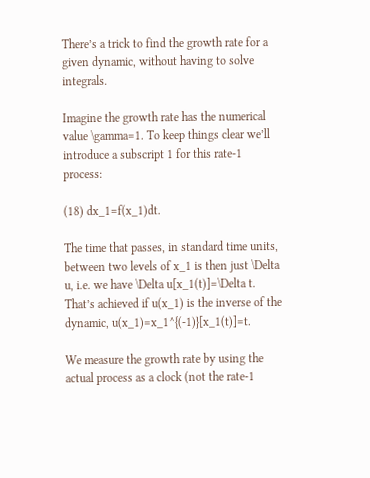There’s a trick to find the growth rate for a given dynamic, without having to solve integrals.

Imagine the growth rate has the numerical value \gamma=1. To keep things clear we’ll introduce a subscript 1 for this rate-1 process:

(18) dx_1=f(x_1)dt.

The time that passes, in standard time units, between two levels of x_1 is then just \Delta u, i.e. we have \Delta u[x_1(t)]=\Delta t. That’s achieved if u(x_1) is the inverse of the dynamic, u(x_1)=x_1^{(-1)}[x_1(t)]=t.

We measure the growth rate by using the actual process as a clock (not the rate-1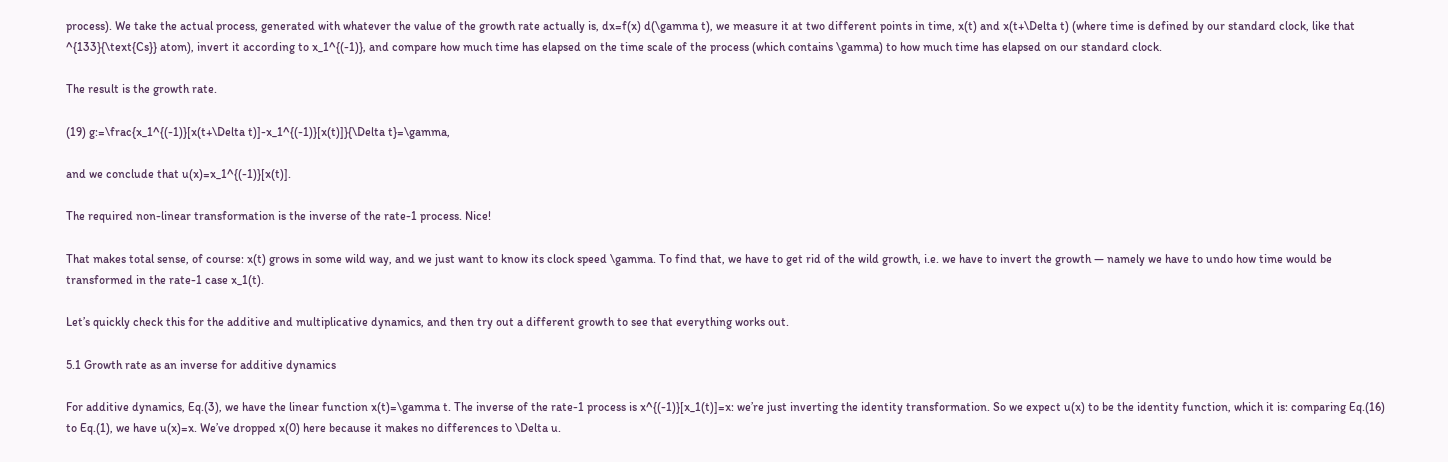process). We take the actual process, generated with whatever the value of the growth rate actually is, dx=f(x) d(\gamma t), we measure it at two different points in time, x(t) and x(t+\Delta t) (where time is defined by our standard clock, like that ^{133}{\text{Cs}} atom), invert it according to x_1^{(-1)}, and compare how much time has elapsed on the time scale of the process (which contains \gamma) to how much time has elapsed on our standard clock.

The result is the growth rate.

(19) g:=\frac{x_1^{(-1)}[x(t+\Delta t)]-x_1^{(-1)}[x(t)]}{\Delta t}=\gamma,

and we conclude that u(x)=x_1^{(-1)}[x(t)].

The required non-linear transformation is the inverse of the rate-1 process. Nice!

That makes total sense, of course: x(t) grows in some wild way, and we just want to know its clock speed \gamma. To find that, we have to get rid of the wild growth, i.e. we have to invert the growth — namely we have to undo how time would be transformed in the rate-1 case x_1(t).

Let’s quickly check this for the additive and multiplicative dynamics, and then try out a different growth to see that everything works out.

5.1 Growth rate as an inverse for additive dynamics

For additive dynamics, Eq.(3), we have the linear function x(t)=\gamma t. The inverse of the rate-1 process is x^{(-1)}[x_1(t)]=x: we’re just inverting the identity transformation. So we expect u(x) to be the identity function, which it is: comparing Eq.(16) to Eq.(1), we have u(x)=x. We’ve dropped x(0) here because it makes no differences to \Delta u.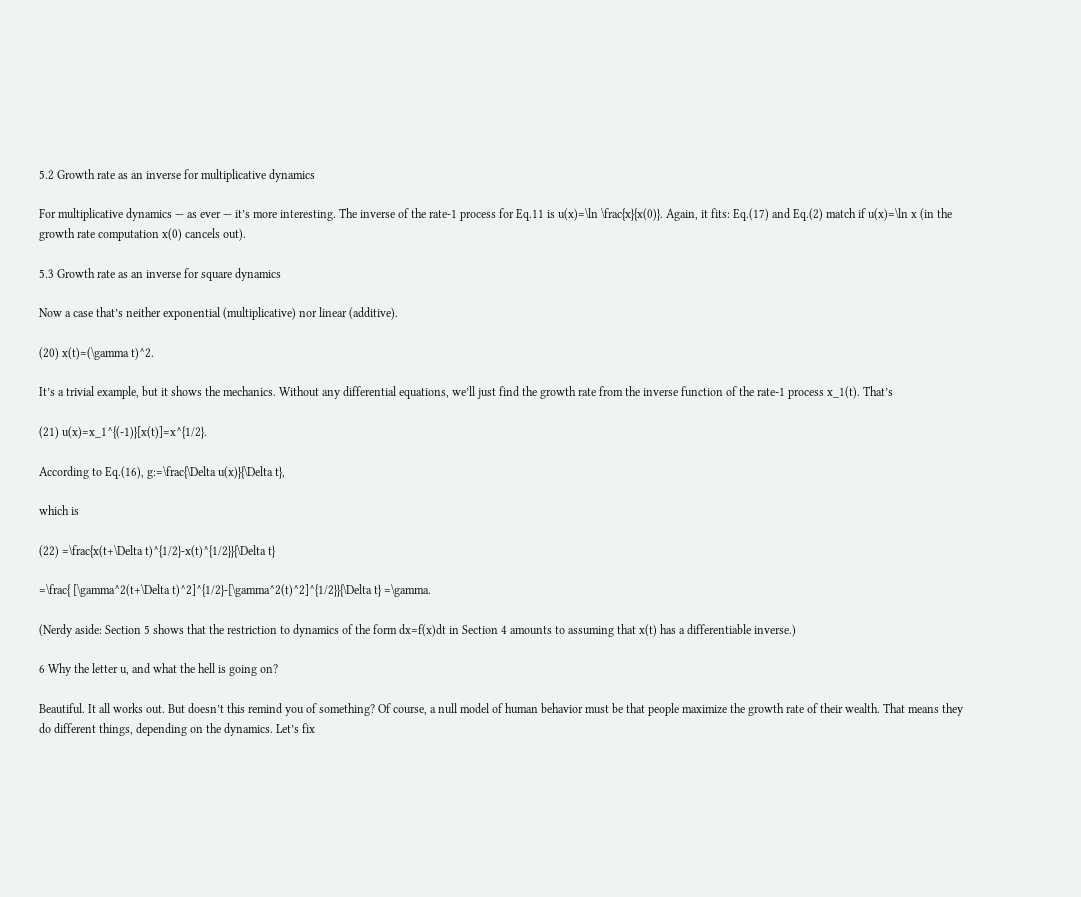5.2 Growth rate as an inverse for multiplicative dynamics

For multiplicative dynamics — as ever — it’s more interesting. The inverse of the rate-1 process for Eq.11 is u(x)=\ln \frac{x}{x(0)}. Again, it fits: Eq.(17) and Eq.(2) match if u(x)=\ln x (in the growth rate computation x(0) cancels out).

5.3 Growth rate as an inverse for square dynamics

Now a case that’s neither exponential (multiplicative) nor linear (additive).

(20) x(t)=(\gamma t)^2.

It’s a trivial example, but it shows the mechanics. Without any differential equations, we’ll just find the growth rate from the inverse function of the rate-1 process x_1(t). That’s

(21) u(x)=x_1^{(-1)}[x(t)]=x^{1/2}.

According to Eq.(16), g:=\frac{\Delta u(x)}{\Delta t},

which is

(22) =\frac{x(t+\Delta t)^{1/2}-x(t)^{1/2}}{\Delta t}

=\frac{ [\gamma^2(t+\Delta t)^2]^{1/2}-[\gamma^2(t)^2]^{1/2}}{\Delta t} =\gamma.

(Nerdy aside: Section 5 shows that the restriction to dynamics of the form dx=f(x)dt in Section 4 amounts to assuming that x(t) has a differentiable inverse.)

6 Why the letter u, and what the hell is going on?

Beautiful. It all works out. But doesn’t this remind you of something? Of course, a null model of human behavior must be that people maximize the growth rate of their wealth. That means they do different things, depending on the dynamics. Let’s fix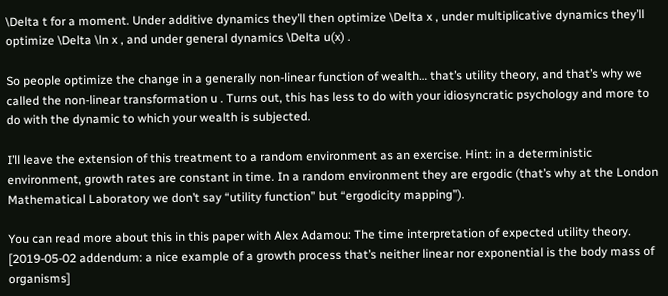\Delta t for a moment. Under additive dynamics they’ll then optimize \Delta x , under multiplicative dynamics they’ll optimize \Delta \ln x , and under general dynamics \Delta u(x) .

So people optimize the change in a generally non-linear function of wealth… that’s utility theory, and that’s why we called the non-linear transformation u . Turns out, this has less to do with your idiosyncratic psychology and more to do with the dynamic to which your wealth is subjected.

I’ll leave the extension of this treatment to a random environment as an exercise. Hint: in a deterministic environment, growth rates are constant in time. In a random environment they are ergodic (that’s why at the London Mathematical Laboratory we don’t say “utility function” but “ergodicity mapping”).

You can read more about this in this paper with Alex Adamou: The time interpretation of expected utility theory. [2019-05-02 addendum: a nice example of a growth process that’s neither linear nor exponential is the body mass of organisms]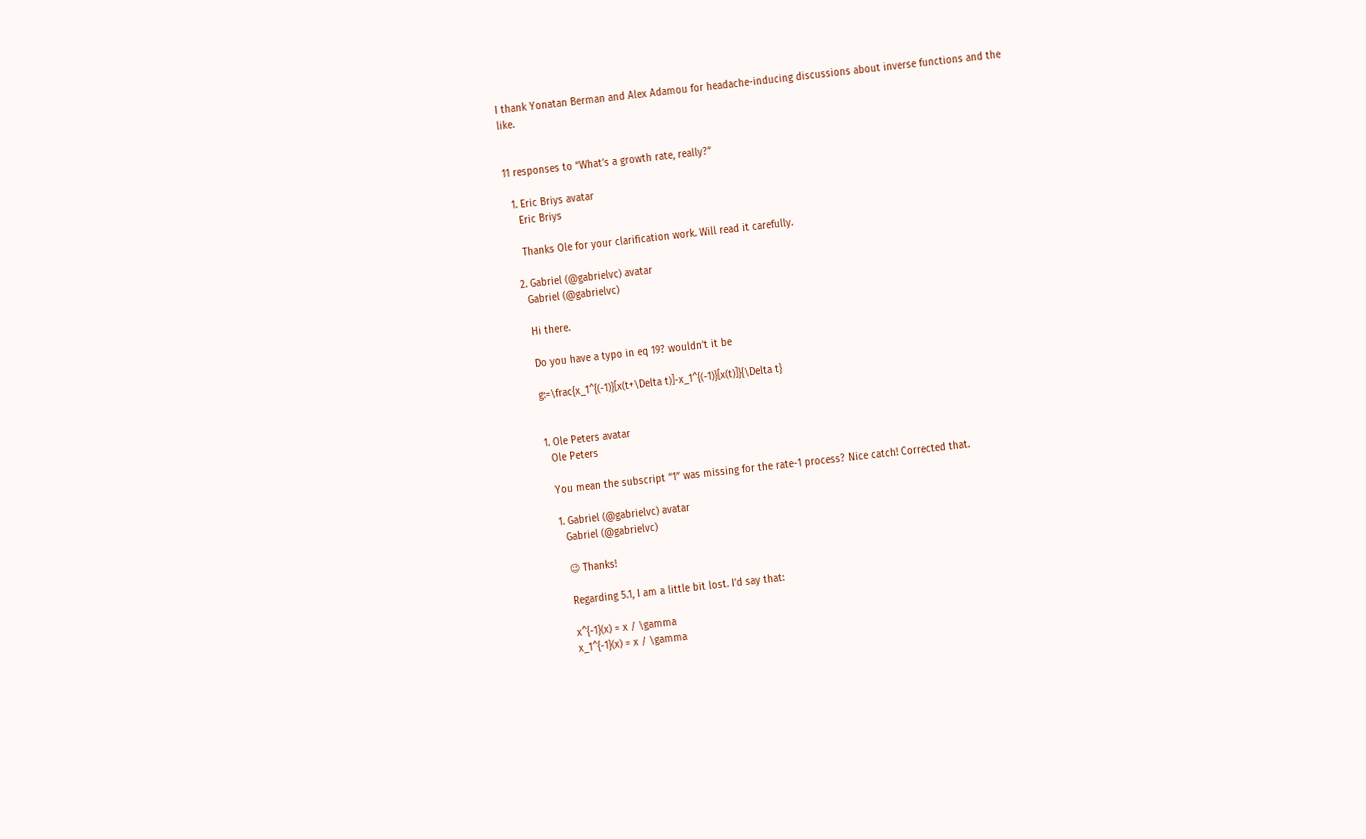I thank Yonatan Berman and Alex Adamou for headache-inducing discussions about inverse functions and the like.


11 responses to “What’s a growth rate, really?”

  1. Eric Briys avatar
    Eric Briys

    Thanks Ole for your clarification work. Will read it carefully.

  2. Gabriel (@gabrielvc) avatar
    Gabriel (@gabrielvc)

    Hi there.

    Do you have a typo in eq 19? wouldn’t it be

    g:=\frac{x_1^{(-1)}[x(t+\Delta t)]-x_1^{(-1)}[x(t)]}{\Delta t}


    1. Ole Peters avatar
      Ole Peters

      You mean the subscript “1” was missing for the rate-1 process? Nice catch! Corrected that.

      1. Gabriel (@gabrielvc) avatar
        Gabriel (@gabrielvc)

        😉 Thanks!

        Regarding 5.1, I am a little bit lost. I’d say that:

        x^{-1}(x) = x / \gamma
        x_1^{-1}(x) = x / \gamma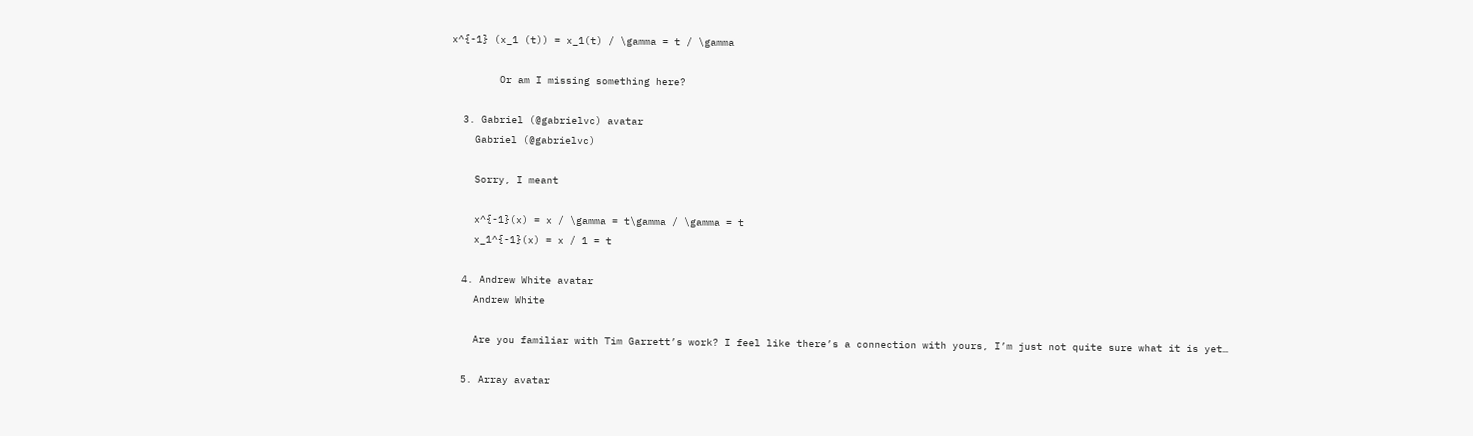x^{-1} (x_1 (t)) = x_1(t) / \gamma = t / \gamma

        Or am I missing something here?

  3. Gabriel (@gabrielvc) avatar
    Gabriel (@gabrielvc)

    Sorry, I meant

    x^{-1}(x) = x / \gamma = t\gamma / \gamma = t
    x_1^{-1}(x) = x / 1 = t

  4. Andrew White avatar
    Andrew White

    Are you familiar with Tim Garrett’s work? I feel like there’s a connection with yours, I’m just not quite sure what it is yet…

  5. Array avatar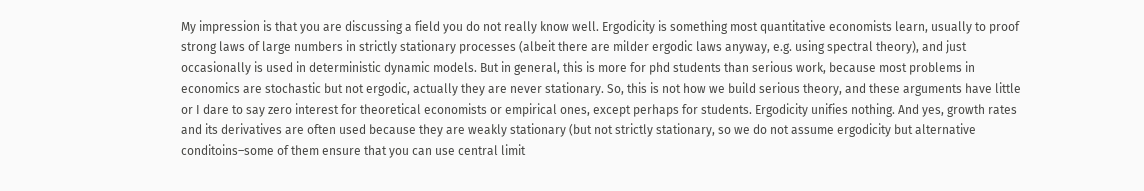My impression is that you are discussing a field you do not really know well. Ergodicity is something most quantitative economists learn, usually to proof strong laws of large numbers in strictly stationary processes (albeit there are milder ergodic laws anyway, e.g. using spectral theory), and just occasionally is used in deterministic dynamic models. But in general, this is more for phd students than serious work, because most problems in economics are stochastic but not ergodic, actually they are never stationary. So, this is not how we build serious theory, and these arguments have little or I dare to say zero interest for theoretical economists or empirical ones, except perhaps for students. Ergodicity unifies nothing. And yes, growth rates and its derivatives are often used because they are weakly stationary (but not strictly stationary, so we do not assume ergodicity but alternative conditoins–some of them ensure that you can use central limit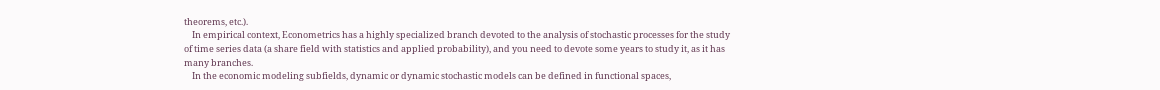theorems, etc.).
    In empirical context, Econometrics has a highly specialized branch devoted to the analysis of stochastic processes for the study of time series data (a share field with statistics and applied probability), and you need to devote some years to study it, as it has many branches.
    In the economic modeling subfields, dynamic or dynamic stochastic models can be defined in functional spaces,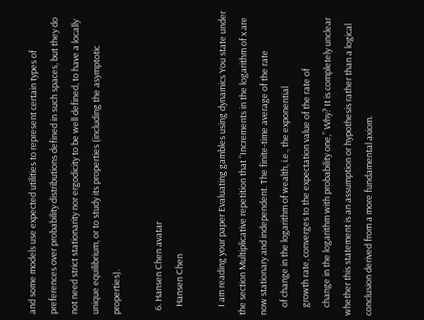and some models use expected utilities to represent certain types of preferences over probability distributions defined in such spaces, but they do not need strict stationarity nor ergodicity to be well defined, to have a locally unique equilibrium, or to study its properties (including the asymptotic properties).

  6. Hansen Chen avatar
    Hansen Chen

    I am reading your paper Evaluating gambles using dynamics You state under the section Multiplicative repetition that “Increments in the logarithm of x are now stationary and independent. The finite-time average of the rate
    of change in the logarithm of wealth, i.e., the exponential
    growth rate, converges to the expectation value of the rate of
    change in the logarithm with probability one,” Why? It is completely unclear whether this statement is an assumption or hypothesis rather than a logical conclusion derived from a more fundamental axiom.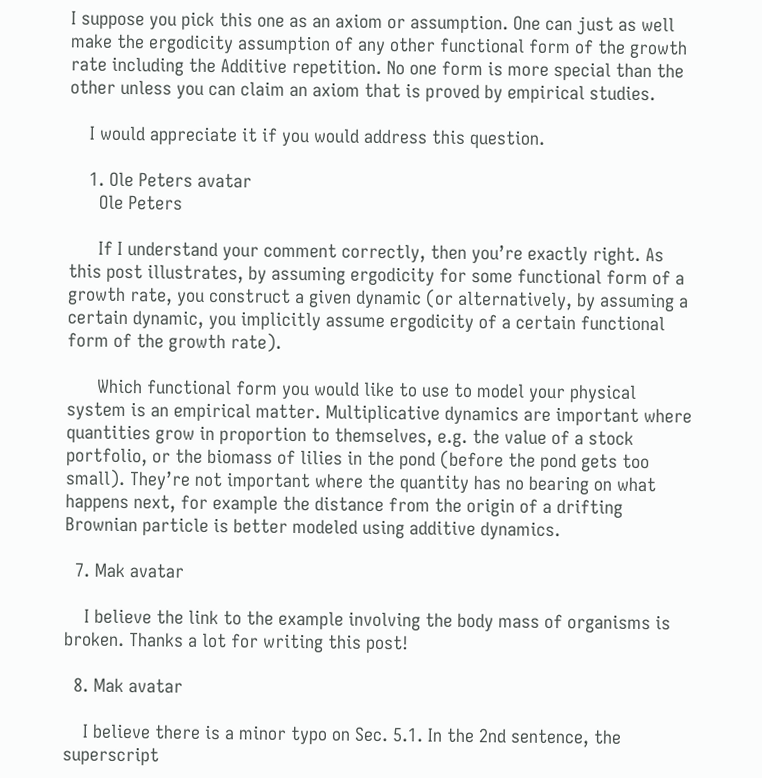I suppose you pick this one as an axiom or assumption. One can just as well make the ergodicity assumption of any other functional form of the growth rate including the Additive repetition. No one form is more special than the other unless you can claim an axiom that is proved by empirical studies.

    I would appreciate it if you would address this question.

    1. Ole Peters avatar
      Ole Peters

      If I understand your comment correctly, then you’re exactly right. As this post illustrates, by assuming ergodicity for some functional form of a growth rate, you construct a given dynamic (or alternatively, by assuming a certain dynamic, you implicitly assume ergodicity of a certain functional form of the growth rate).

      Which functional form you would like to use to model your physical system is an empirical matter. Multiplicative dynamics are important where quantities grow in proportion to themselves, e.g. the value of a stock portfolio, or the biomass of lilies in the pond (before the pond gets too small). They’re not important where the quantity has no bearing on what happens next, for example the distance from the origin of a drifting Brownian particle is better modeled using additive dynamics.

  7. Mak avatar

    I believe the link to the example involving the body mass of organisms is broken. Thanks a lot for writing this post!

  8. Mak avatar

    I believe there is a minor typo on Sec. 5.1. In the 2nd sentence, the superscript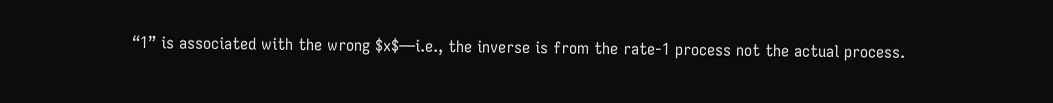“1” is associated with the wrong $x$—i.e., the inverse is from the rate-1 process not the actual process.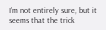I’m not entirely sure, but it seems that the trick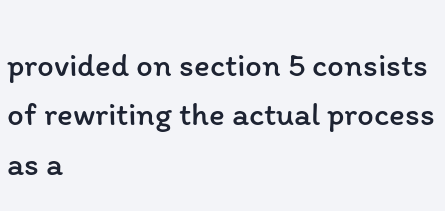provided on section 5 consists of rewriting the actual process as a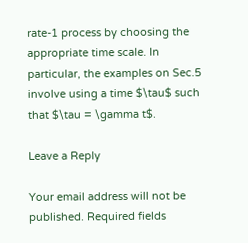rate-1 process by choosing the appropriate time scale. In particular, the examples on Sec.5 involve using a time $\tau$ such that $\tau = \gamma t$.

Leave a Reply

Your email address will not be published. Required fields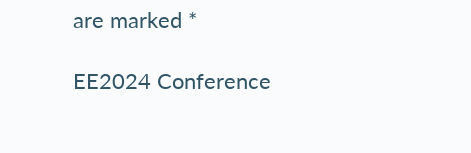are marked *

EE2024 Conference